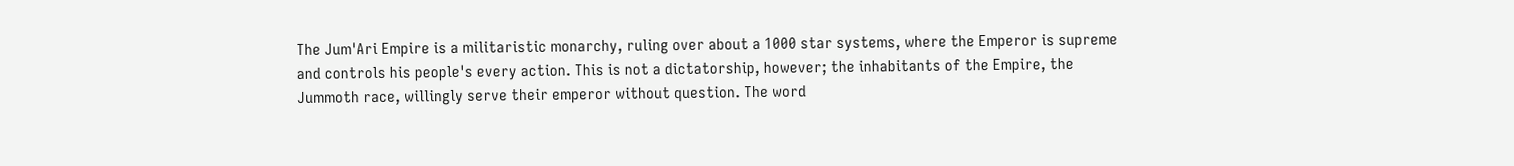The Jum'Ari Empire is a militaristic monarchy, ruling over about a 1000 star systems, where the Emperor is supreme and controls his people's every action. This is not a dictatorship, however; the inhabitants of the Empire, the Jummoth race, willingly serve their emperor without question. The word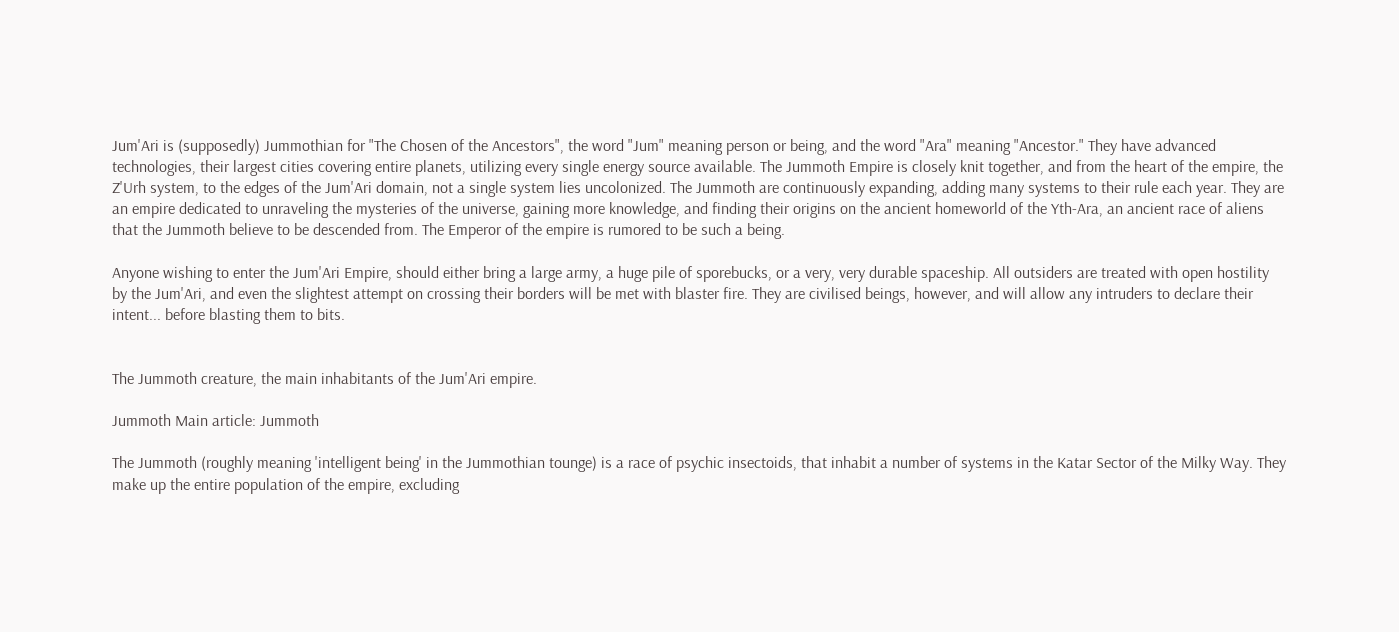Jum'Ari is (supposedly) Jummothian for "The Chosen of the Ancestors", the word "Jum" meaning person or being, and the word "Ara" meaning "Ancestor." They have advanced technologies, their largest cities covering entire planets, utilizing every single energy source available. The Jummoth Empire is closely knit together, and from the heart of the empire, the Z'Urh system, to the edges of the Jum'Ari domain, not a single system lies uncolonized. The Jummoth are continuously expanding, adding many systems to their rule each year. They are an empire dedicated to unraveling the mysteries of the universe, gaining more knowledge, and finding their origins on the ancient homeworld of the Yth-Ara, an ancient race of aliens that the Jummoth believe to be descended from. The Emperor of the empire is rumored to be such a being.

Anyone wishing to enter the Jum'Ari Empire, should either bring a large army, a huge pile of sporebucks, or a very, very durable spaceship. All outsiders are treated with open hostility by the Jum'Ari, and even the slightest attempt on crossing their borders will be met with blaster fire. They are civilised beings, however, and will allow any intruders to declare their intent... before blasting them to bits.


The Jummoth creature, the main inhabitants of the Jum'Ari empire.

Jummoth Main article: Jummoth

The Jummoth (roughly meaning 'intelligent being' in the Jummothian tounge) is a race of psychic insectoids, that inhabit a number of systems in the Katar Sector of the Milky Way. They make up the entire population of the empire, excluding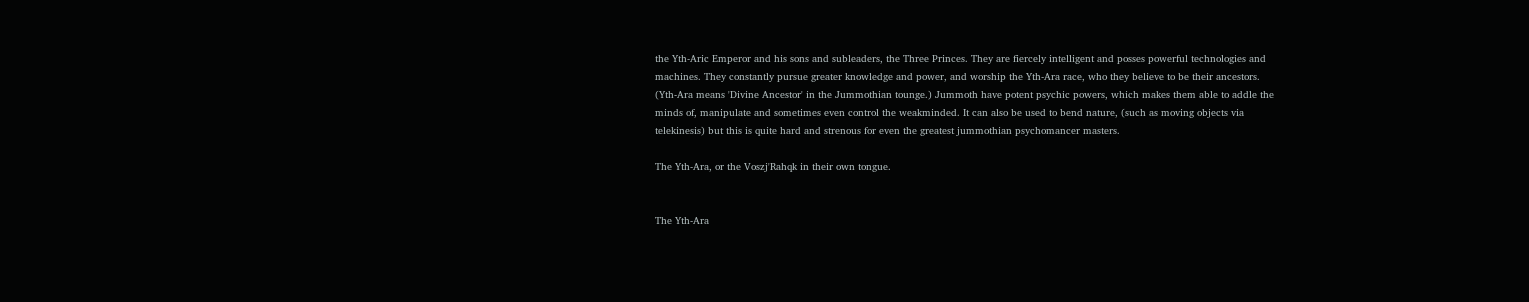the Yth-Aric Emperor and his sons and subleaders, the Three Princes. They are fiercely intelligent and posses powerful technologies and machines. They constantly pursue greater knowledge and power, and worship the Yth-Ara race, who they believe to be their ancestors. (Yth-Ara means 'Divine Ancestor' in the Jummothian tounge.) Jummoth have potent psychic powers, which makes them able to addle the minds of, manipulate and sometimes even control the weakminded. It can also be used to bend nature, (such as moving objects via telekinesis) but this is quite hard and strenous for even the greatest jummothian psychomancer masters.

The Yth-Ara, or the Voszj'Rahqk in their own tongue.


The Yth-Ara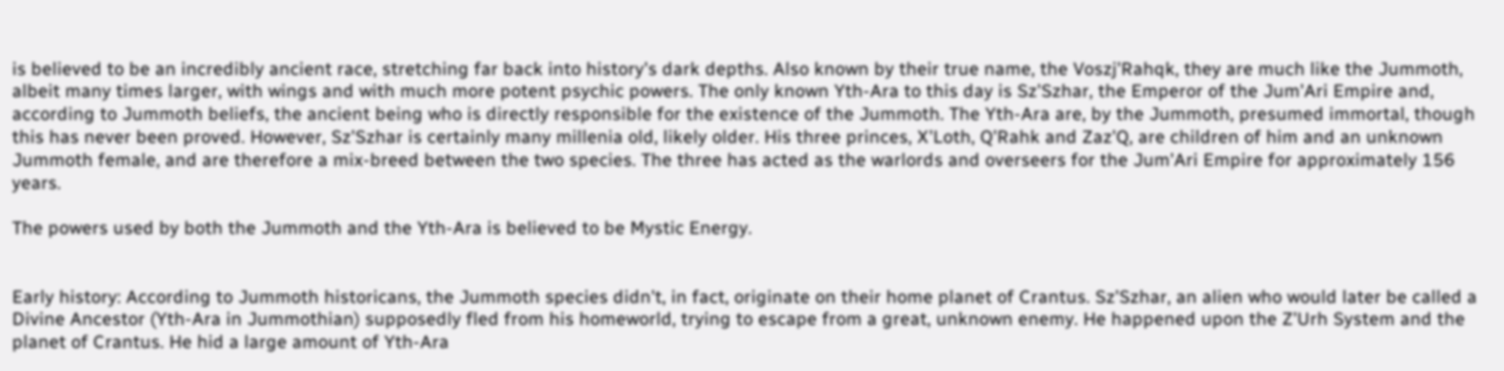is believed to be an incredibly ancient race, stretching far back into history's dark depths. Also known by their true name, the Voszj'Rahqk, they are much like the Jummoth, albeit many times larger, with wings and with much more potent psychic powers. The only known Yth-Ara to this day is Sz'Szhar, the Emperor of the Jum'Ari Empire and, according to Jummoth beliefs, the ancient being who is directly responsible for the existence of the Jummoth. The Yth-Ara are, by the Jummoth, presumed immortal, though this has never been proved. However, Sz'Szhar is certainly many millenia old, likely older. His three princes, X'Loth, Q'Rahk and Zaz'Q, are children of him and an unknown Jummoth female, and are therefore a mix-breed between the two species. The three has acted as the warlords and overseers for the Jum'Ari Empire for approximately 156 years.

The powers used by both the Jummoth and the Yth-Ara is believed to be Mystic Energy.


Early history: According to Jummoth historicans, the Jummoth species didn't, in fact, originate on their home planet of Crantus. Sz'Szhar, an alien who would later be called a Divine Ancestor (Yth-Ara in Jummothian) supposedly fled from his homeworld, trying to escape from a great, unknown enemy. He happened upon the Z'Urh System and the planet of Crantus. He hid a large amount of Yth-Ara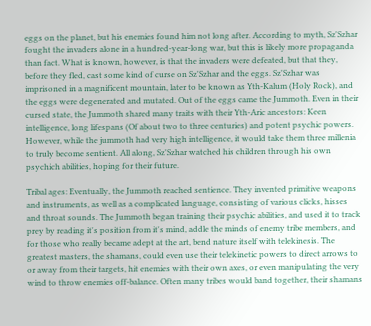eggs on the planet, but his enemies found him not long after. According to myth, Sz'Szhar fought the invaders alone in a hundred-year-long war, but this is likely more propaganda than fact. What is known, however, is that the invaders were defeated, but that they, before they fled, cast some kind of curse on Sz'Szhar and the eggs. Sz'Szhar was imprisoned in a magnificent mountain, later to be known as Yth-Kalum (Holy Rock), and the eggs were degenerated and mutated. Out of the eggs came the Jummoth. Even in their cursed state, the Jummoth shared many traits with their Yth-Aric ancestors: Keen intelligence, long lifespans (Of about two to three centuries) and potent psychic powers. However, while the jummoth had very high intelligence, it would take them three millenia to truly become sentient. All along, Sz'Szhar watched his children through his own psychich abilities, hoping for their future.

Tribal ages: Eventually, the Jummoth reached sentience. They invented primitive weapons and instruments, as well as a complicated language, consisting of various clicks, hisses and throat sounds. The Jummoth began training their psychic abilities, and used it to track prey by reading it's position from it's mind, addle the minds of enemy tribe members, and for those who really became adept at the art, bend nature itself with telekinesis. The greatest masters, the shamans, could even use their telekinetic powers to direct arrows to or away from their targets, hit enemies with their own axes, or even manipulating the very wind to throw enemies off-balance. Often many tribes would band together, their shamans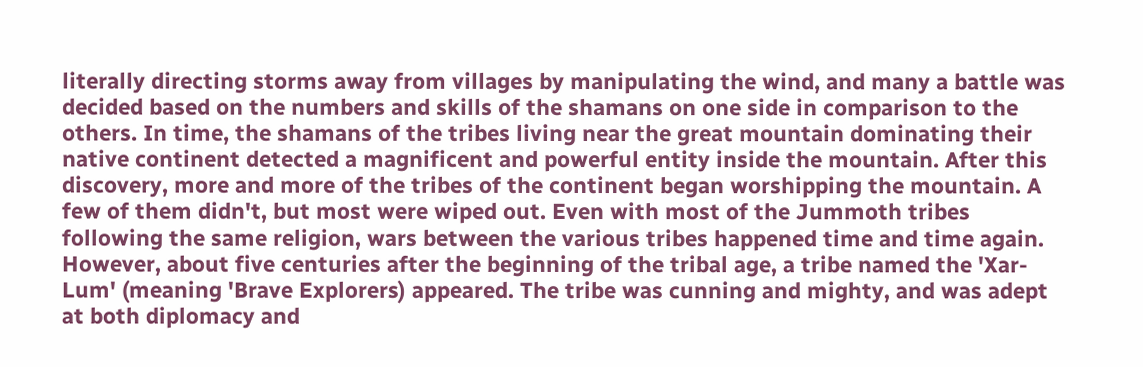literally directing storms away from villages by manipulating the wind, and many a battle was decided based on the numbers and skills of the shamans on one side in comparison to the others. In time, the shamans of the tribes living near the great mountain dominating their native continent detected a magnificent and powerful entity inside the mountain. After this discovery, more and more of the tribes of the continent began worshipping the mountain. A few of them didn't, but most were wiped out. Even with most of the Jummoth tribes following the same religion, wars between the various tribes happened time and time again. However, about five centuries after the beginning of the tribal age, a tribe named the 'Xar-Lum' (meaning 'Brave Explorers) appeared. The tribe was cunning and mighty, and was adept at both diplomacy and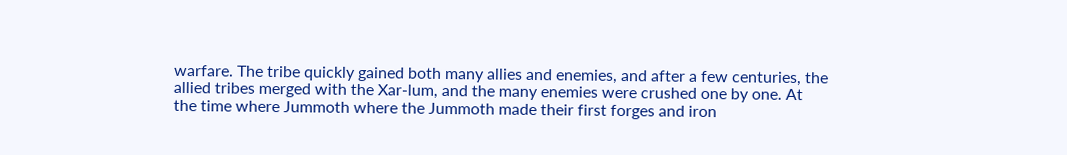warfare. The tribe quickly gained both many allies and enemies, and after a few centuries, the allied tribes merged with the Xar-lum, and the many enemies were crushed one by one. At the time where Jummoth where the Jummoth made their first forges and iron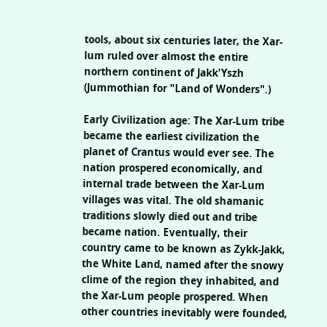tools, about six centuries later, the Xar-lum ruled over almost the entire northern continent of Jakk'Yszh (Jummothian for "Land of Wonders".)

Early Civilization age: The Xar-Lum tribe became the earliest civilization the planet of Crantus would ever see. The nation prospered economically, and internal trade between the Xar-Lum villages was vital. The old shamanic traditions slowly died out and tribe became nation. Eventually, their country came to be known as Zykk-Jakk, the White Land, named after the snowy clime of the region they inhabited, and the Xar-Lum people prospered. When other countries inevitably were founded,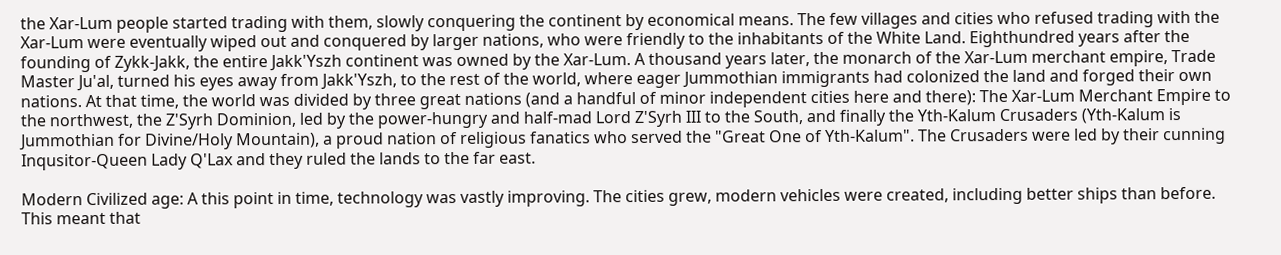the Xar-Lum people started trading with them, slowly conquering the continent by economical means. The few villages and cities who refused trading with the Xar-Lum were eventually wiped out and conquered by larger nations, who were friendly to the inhabitants of the White Land. Eighthundred years after the founding of Zykk-Jakk, the entire Jakk'Yszh continent was owned by the Xar-Lum. A thousand years later, the monarch of the Xar-Lum merchant empire, Trade Master Ju'al, turned his eyes away from Jakk'Yszh, to the rest of the world, where eager Jummothian immigrants had colonized the land and forged their own nations. At that time, the world was divided by three great nations (and a handful of minor independent cities here and there): The Xar-Lum Merchant Empire to the northwest, the Z'Syrh Dominion, led by the power-hungry and half-mad Lord Z'Syrh III to the South, and finally the Yth-Kalum Crusaders (Yth-Kalum is Jummothian for Divine/Holy Mountain), a proud nation of religious fanatics who served the "Great One of Yth-Kalum". The Crusaders were led by their cunning Inqusitor-Queen Lady Q'Lax and they ruled the lands to the far east.

Modern Civilized age: A this point in time, technology was vastly improving. The cities grew, modern vehicles were created, including better ships than before. This meant that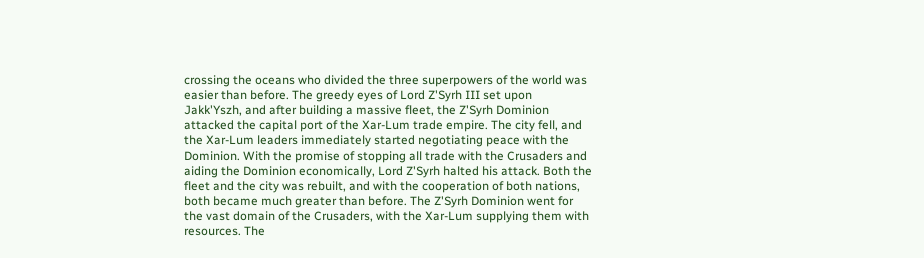crossing the oceans who divided the three superpowers of the world was easier than before. The greedy eyes of Lord Z'Syrh III set upon Jakk'Yszh, and after building a massive fleet, the Z'Syrh Dominion attacked the capital port of the Xar-Lum trade empire. The city fell, and the Xar-Lum leaders immediately started negotiating peace with the Dominion. With the promise of stopping all trade with the Crusaders and aiding the Dominion economically, Lord Z'Syrh halted his attack. Both the fleet and the city was rebuilt, and with the cooperation of both nations, both became much greater than before. The Z'Syrh Dominion went for the vast domain of the Crusaders, with the Xar-Lum supplying them with resources. The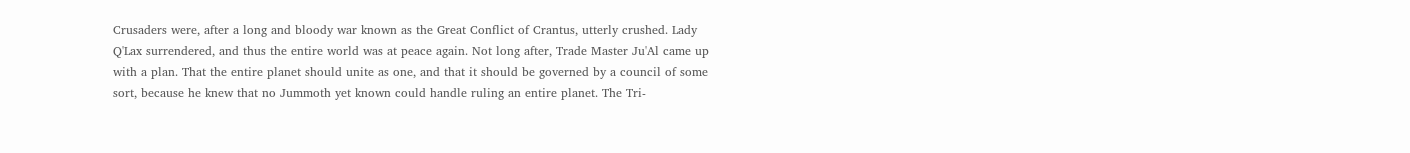Crusaders were, after a long and bloody war known as the Great Conflict of Crantus, utterly crushed. Lady Q'Lax surrendered, and thus the entire world was at peace again. Not long after, Trade Master Ju'Al came up with a plan. That the entire planet should unite as one, and that it should be governed by a council of some sort, because he knew that no Jummoth yet known could handle ruling an entire planet. The Tri-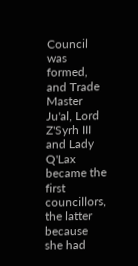Council was formed, and Trade Master Ju'al, Lord Z'Syrh III and Lady Q'Lax became the first councillors, the latter because she had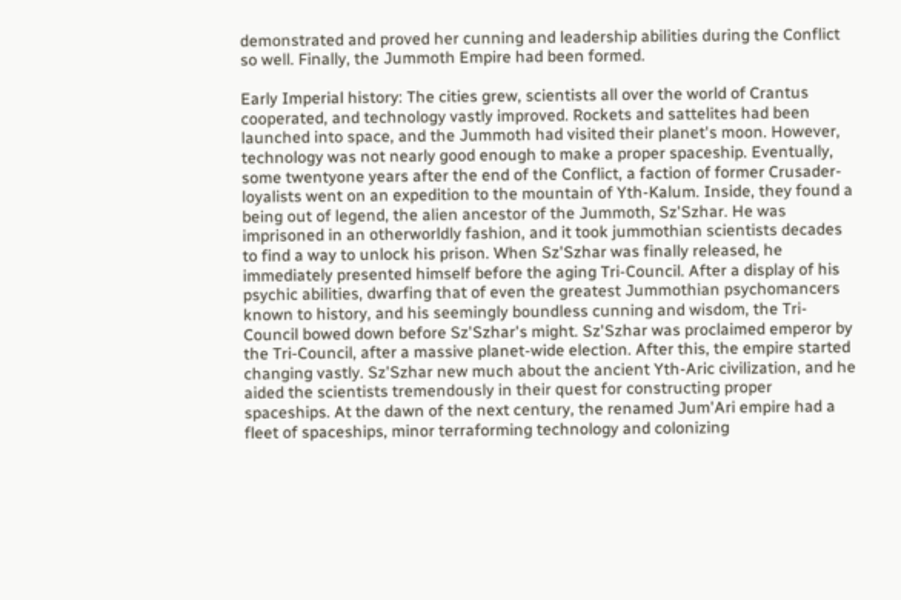demonstrated and proved her cunning and leadership abilities during the Conflict so well. Finally, the Jummoth Empire had been formed.

Early Imperial history: The cities grew, scientists all over the world of Crantus cooperated, and technology vastly improved. Rockets and sattelites had been launched into space, and the Jummoth had visited their planet's moon. However, technology was not nearly good enough to make a proper spaceship. Eventually, some twentyone years after the end of the Conflict, a faction of former Crusader-loyalists went on an expedition to the mountain of Yth-Kalum. Inside, they found a being out of legend, the alien ancestor of the Jummoth, Sz'Szhar. He was imprisoned in an otherworldly fashion, and it took jummothian scientists decades to find a way to unlock his prison. When Sz'Szhar was finally released, he immediately presented himself before the aging Tri-Council. After a display of his psychic abilities, dwarfing that of even the greatest Jummothian psychomancers known to history, and his seemingly boundless cunning and wisdom, the Tri-Council bowed down before Sz'Szhar's might. Sz'Szhar was proclaimed emperor by the Tri-Council, after a massive planet-wide election. After this, the empire started changing vastly. Sz'Szhar new much about the ancient Yth-Aric civilization, and he aided the scientists tremendously in their quest for constructing proper spaceships. At the dawn of the next century, the renamed Jum'Ari empire had a fleet of spaceships, minor terraforming technology and colonizing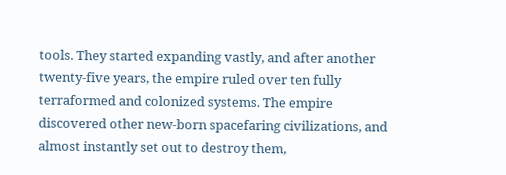tools. They started expanding vastly, and after another twenty-five years, the empire ruled over ten fully terraformed and colonized systems. The empire discovered other new-born spacefaring civilizations, and almost instantly set out to destroy them,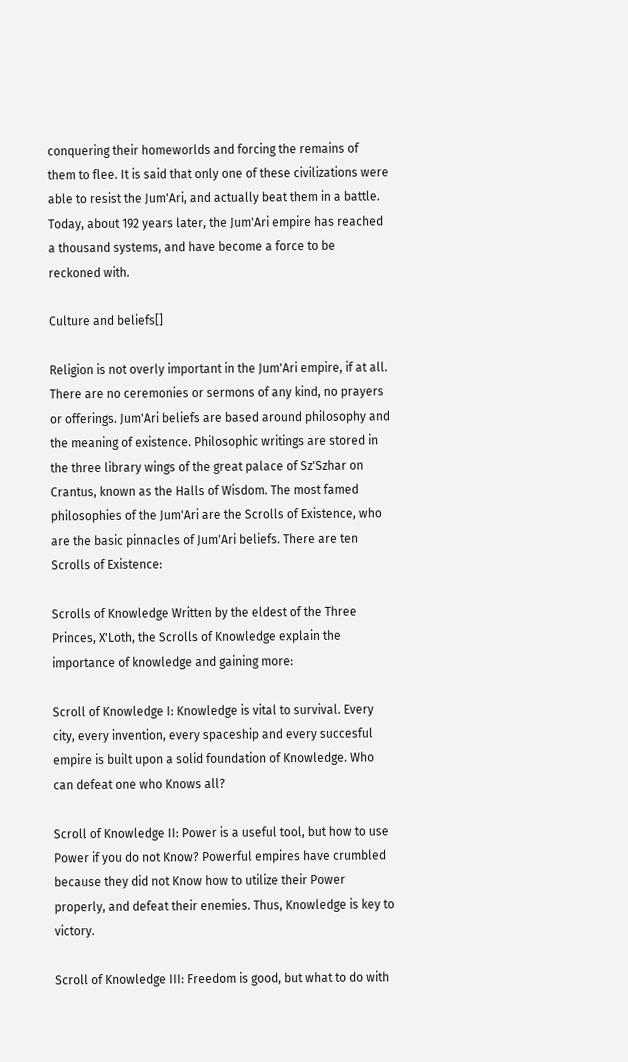conquering their homeworlds and forcing the remains of them to flee. It is said that only one of these civilizations were able to resist the Jum'Ari, and actually beat them in a battle. Today, about 192 years later, the Jum'Ari empire has reached a thousand systems, and have become a force to be reckoned with.

Culture and beliefs[]

Religion is not overly important in the Jum'Ari empire, if at all. There are no ceremonies or sermons of any kind, no prayers or offerings. Jum'Ari beliefs are based around philosophy and the meaning of existence. Philosophic writings are stored in the three library wings of the great palace of Sz'Szhar on Crantus, known as the Halls of Wisdom. The most famed philosophies of the Jum'Ari are the Scrolls of Existence, who are the basic pinnacles of Jum'Ari beliefs. There are ten Scrolls of Existence:

Scrolls of Knowledge Written by the eldest of the Three Princes, X'Loth, the Scrolls of Knowledge explain the importance of knowledge and gaining more:

Scroll of Knowledge I: Knowledge is vital to survival. Every city, every invention, every spaceship and every succesful empire is built upon a solid foundation of Knowledge. Who can defeat one who Knows all?

Scroll of Knowledge II: Power is a useful tool, but how to use Power if you do not Know? Powerful empires have crumbled because they did not Know how to utilize their Power properly, and defeat their enemies. Thus, Knowledge is key to victory.

Scroll of Knowledge III: Freedom is good, but what to do with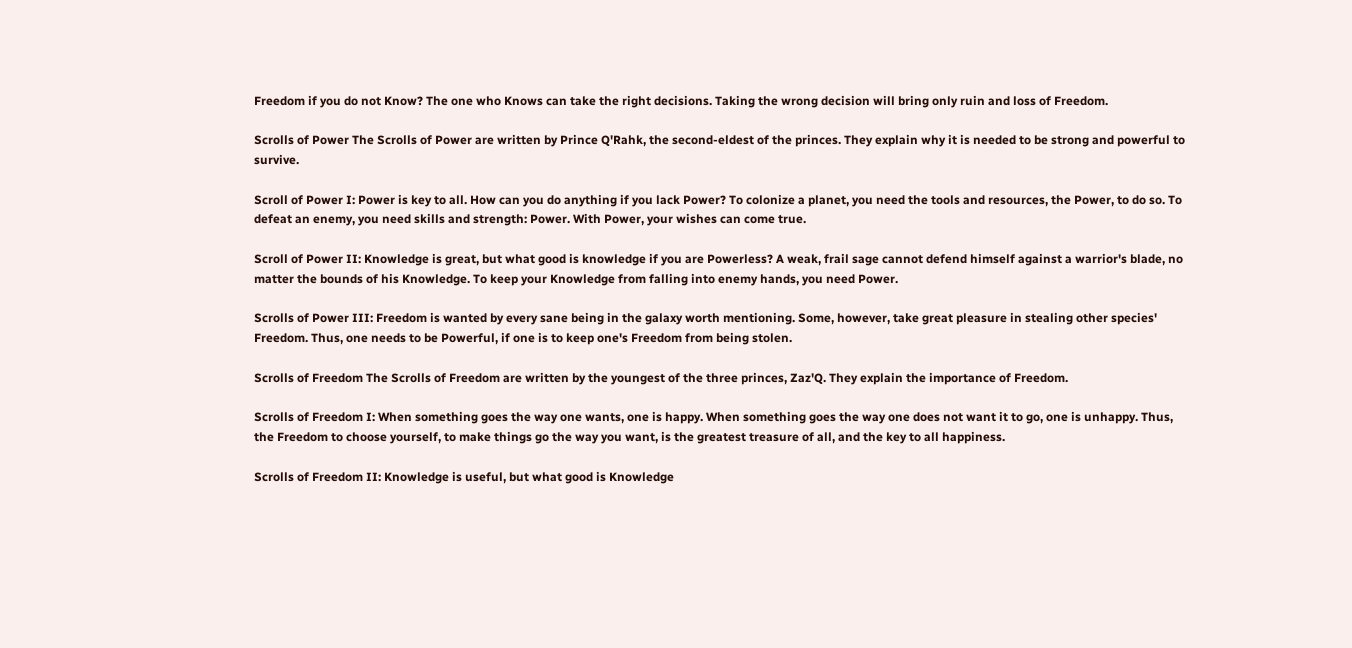Freedom if you do not Know? The one who Knows can take the right decisions. Taking the wrong decision will bring only ruin and loss of Freedom.

Scrolls of Power The Scrolls of Power are written by Prince Q'Rahk, the second-eldest of the princes. They explain why it is needed to be strong and powerful to survive.

Scroll of Power I: Power is key to all. How can you do anything if you lack Power? To colonize a planet, you need the tools and resources, the Power, to do so. To defeat an enemy, you need skills and strength: Power. With Power, your wishes can come true.

Scroll of Power II: Knowledge is great, but what good is knowledge if you are Powerless? A weak, frail sage cannot defend himself against a warrior's blade, no matter the bounds of his Knowledge. To keep your Knowledge from falling into enemy hands, you need Power.

Scrolls of Power III: Freedom is wanted by every sane being in the galaxy worth mentioning. Some, however, take great pleasure in stealing other species' Freedom. Thus, one needs to be Powerful, if one is to keep one's Freedom from being stolen.

Scrolls of Freedom The Scrolls of Freedom are written by the youngest of the three princes, Zaz'Q. They explain the importance of Freedom.

Scrolls of Freedom I: When something goes the way one wants, one is happy. When something goes the way one does not want it to go, one is unhappy. Thus, the Freedom to choose yourself, to make things go the way you want, is the greatest treasure of all, and the key to all happiness.

Scrolls of Freedom II: Knowledge is useful, but what good is Knowledge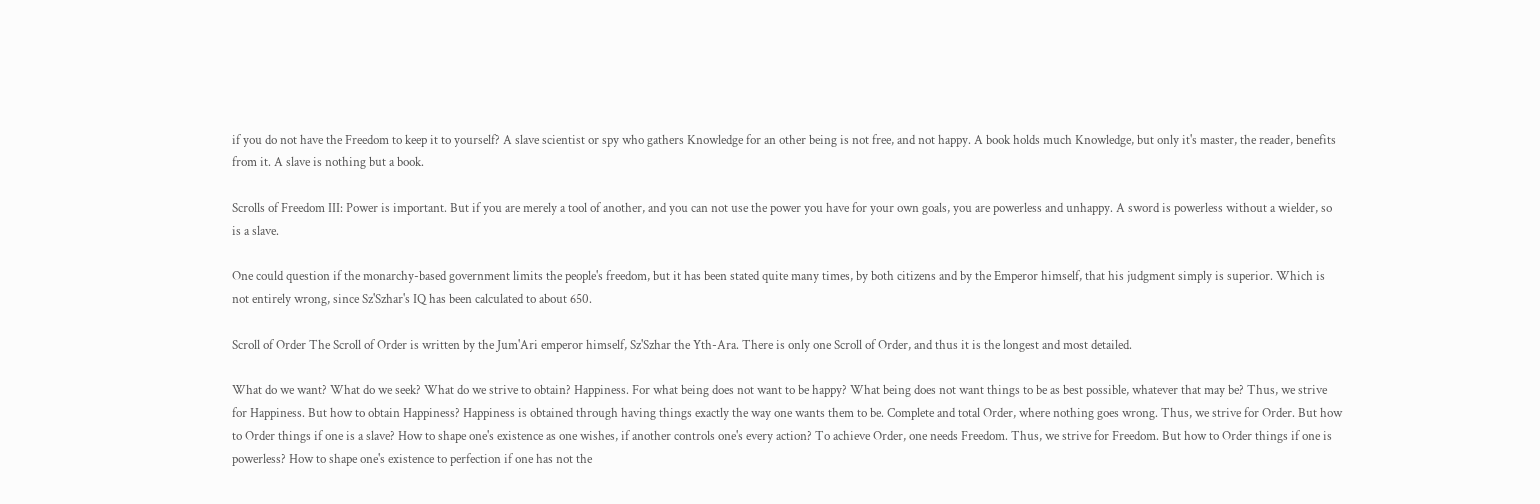if you do not have the Freedom to keep it to yourself? A slave scientist or spy who gathers Knowledge for an other being is not free, and not happy. A book holds much Knowledge, but only it's master, the reader, benefits from it. A slave is nothing but a book.

Scrolls of Freedom III: Power is important. But if you are merely a tool of another, and you can not use the power you have for your own goals, you are powerless and unhappy. A sword is powerless without a wielder, so is a slave.

One could question if the monarchy-based government limits the people's freedom, but it has been stated quite many times, by both citizens and by the Emperor himself, that his judgment simply is superior. Which is not entirely wrong, since Sz'Szhar's IQ has been calculated to about 650.

Scroll of Order The Scroll of Order is written by the Jum'Ari emperor himself, Sz'Szhar the Yth-Ara. There is only one Scroll of Order, and thus it is the longest and most detailed.

What do we want? What do we seek? What do we strive to obtain? Happiness. For what being does not want to be happy? What being does not want things to be as best possible, whatever that may be? Thus, we strive for Happiness. But how to obtain Happiness? Happiness is obtained through having things exactly the way one wants them to be. Complete and total Order, where nothing goes wrong. Thus, we strive for Order. But how to Order things if one is a slave? How to shape one's existence as one wishes, if another controls one's every action? To achieve Order, one needs Freedom. Thus, we strive for Freedom. But how to Order things if one is powerless? How to shape one's existence to perfection if one has not the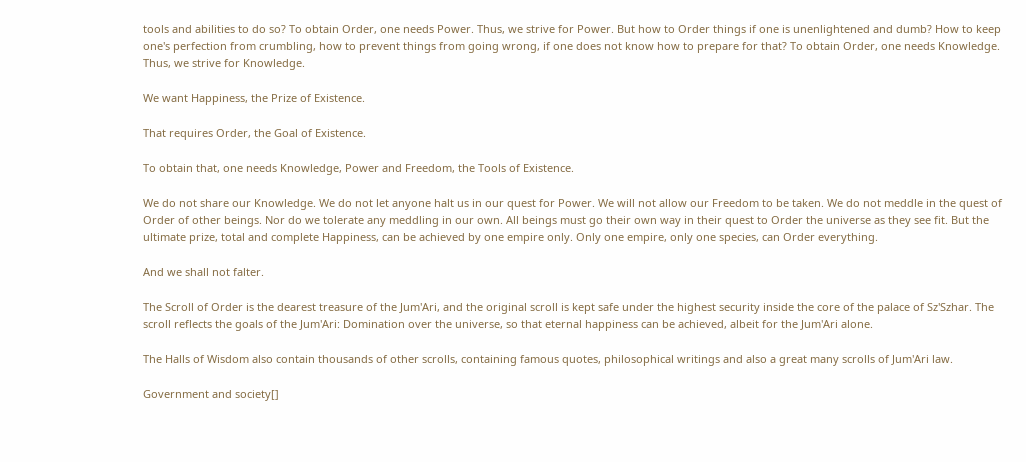tools and abilities to do so? To obtain Order, one needs Power. Thus, we strive for Power. But how to Order things if one is unenlightened and dumb? How to keep one's perfection from crumbling, how to prevent things from going wrong, if one does not know how to prepare for that? To obtain Order, one needs Knowledge. Thus, we strive for Knowledge.

We want Happiness, the Prize of Existence.

That requires Order, the Goal of Existence.

To obtain that, one needs Knowledge, Power and Freedom, the Tools of Existence.

We do not share our Knowledge. We do not let anyone halt us in our quest for Power. We will not allow our Freedom to be taken. We do not meddle in the quest of Order of other beings. Nor do we tolerate any meddling in our own. All beings must go their own way in their quest to Order the universe as they see fit. But the ultimate prize, total and complete Happiness, can be achieved by one empire only. Only one empire, only one species, can Order everything.

And we shall not falter.

The Scroll of Order is the dearest treasure of the Jum'Ari, and the original scroll is kept safe under the highest security inside the core of the palace of Sz'Szhar. The scroll reflects the goals of the Jum'Ari: Domination over the universe, so that eternal happiness can be achieved, albeit for the Jum'Ari alone.

The Halls of Wisdom also contain thousands of other scrolls, containing famous quotes, philosophical writings and also a great many scrolls of Jum'Ari law.

Government and society[]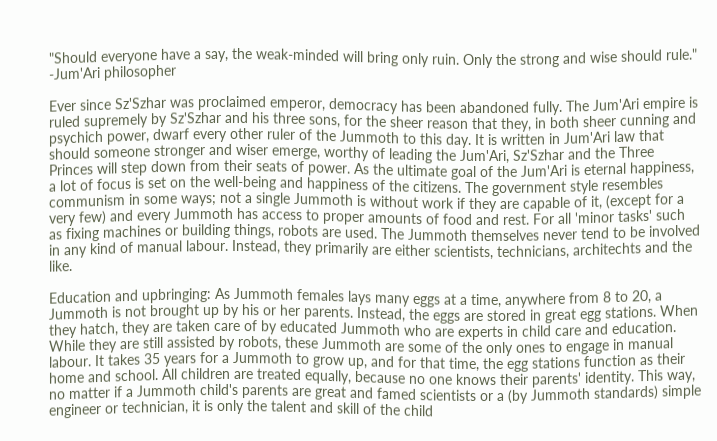"Should everyone have a say, the weak-minded will bring only ruin. Only the strong and wise should rule." -Jum'Ari philosopher

Ever since Sz'Szhar was proclaimed emperor, democracy has been abandoned fully. The Jum'Ari empire is ruled supremely by Sz'Szhar and his three sons, for the sheer reason that they, in both sheer cunning and psychich power, dwarf every other ruler of the Jummoth to this day. It is written in Jum'Ari law that should someone stronger and wiser emerge, worthy of leading the Jum'Ari, Sz'Szhar and the Three Princes will step down from their seats of power. As the ultimate goal of the Jum'Ari is eternal happiness, a lot of focus is set on the well-being and happiness of the citizens. The government style resembles communism in some ways; not a single Jummoth is without work if they are capable of it, (except for a very few) and every Jummoth has access to proper amounts of food and rest. For all 'minor tasks' such as fixing machines or building things, robots are used. The Jummoth themselves never tend to be involved in any kind of manual labour. Instead, they primarily are either scientists, technicians, architechts and the like.

Education and upbringing: As Jummoth females lays many eggs at a time, anywhere from 8 to 20, a Jummoth is not brought up by his or her parents. Instead, the eggs are stored in great egg stations. When they hatch, they are taken care of by educated Jummoth who are experts in child care and education. While they are still assisted by robots, these Jummoth are some of the only ones to engage in manual labour. It takes 35 years for a Jummoth to grow up, and for that time, the egg stations function as their home and school. All children are treated equally, because no one knows their parents' identity. This way, no matter if a Jummoth child's parents are great and famed scientists or a (by Jummoth standards) simple engineer or technician, it is only the talent and skill of the child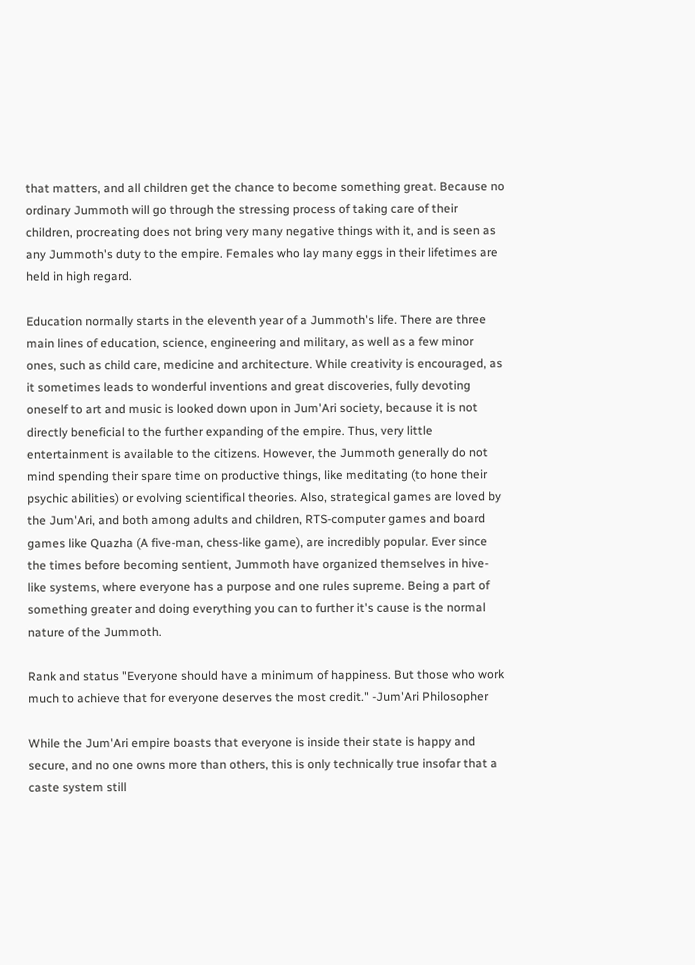that matters, and all children get the chance to become something great. Because no ordinary Jummoth will go through the stressing process of taking care of their children, procreating does not bring very many negative things with it, and is seen as any Jummoth's duty to the empire. Females who lay many eggs in their lifetimes are held in high regard.

Education normally starts in the eleventh year of a Jummoth's life. There are three main lines of education, science, engineering and military, as well as a few minor ones, such as child care, medicine and architecture. While creativity is encouraged, as it sometimes leads to wonderful inventions and great discoveries, fully devoting oneself to art and music is looked down upon in Jum'Ari society, because it is not directly beneficial to the further expanding of the empire. Thus, very little entertainment is available to the citizens. However, the Jummoth generally do not mind spending their spare time on productive things, like meditating (to hone their psychic abilities) or evolving scientifical theories. Also, strategical games are loved by the Jum'Ari, and both among adults and children, RTS-computer games and board games like Quazha (A five-man, chess-like game), are incredibly popular. Ever since the times before becoming sentient, Jummoth have organized themselves in hive-like systems, where everyone has a purpose and one rules supreme. Being a part of something greater and doing everything you can to further it's cause is the normal nature of the Jummoth.

Rank and status "Everyone should have a minimum of happiness. But those who work much to achieve that for everyone deserves the most credit." -Jum'Ari Philosopher

While the Jum'Ari empire boasts that everyone is inside their state is happy and secure, and no one owns more than others, this is only technically true insofar that a caste system still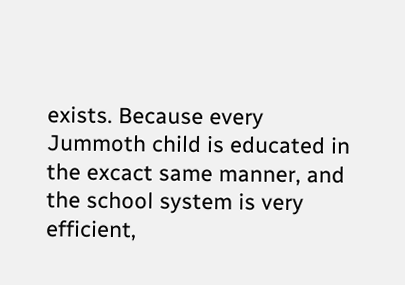exists. Because every Jummoth child is educated in the excact same manner, and the school system is very efficient,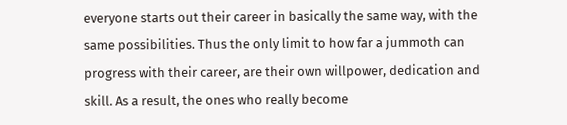everyone starts out their career in basically the same way, with the same possibilities. Thus the only limit to how far a jummoth can progress with their career, are their own willpower, dedication and skill. As a result, the ones who really become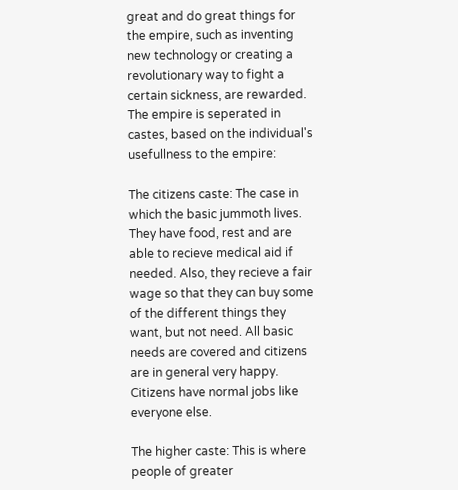great and do great things for the empire, such as inventing new technology or creating a revolutionary way to fight a certain sickness, are rewarded. The empire is seperated in castes, based on the individual's usefullness to the empire:

The citizens caste: The case in which the basic jummoth lives. They have food, rest and are able to recieve medical aid if needed. Also, they recieve a fair wage so that they can buy some of the different things they want, but not need. All basic needs are covered and citizens are in general very happy. Citizens have normal jobs like everyone else.

The higher caste: This is where people of greater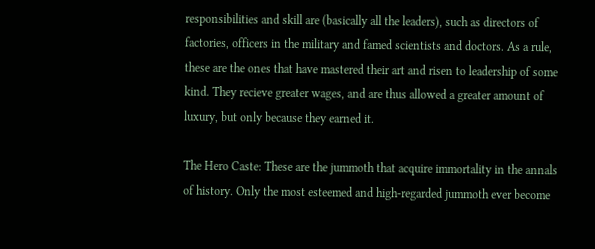responsibilities and skill are (basically all the leaders), such as directors of factories, officers in the military and famed scientists and doctors. As a rule, these are the ones that have mastered their art and risen to leadership of some kind. They recieve greater wages, and are thus allowed a greater amount of luxury, but only because they earned it.

The Hero Caste: These are the jummoth that acquire immortality in the annals of history. Only the most esteemed and high-regarded jummoth ever become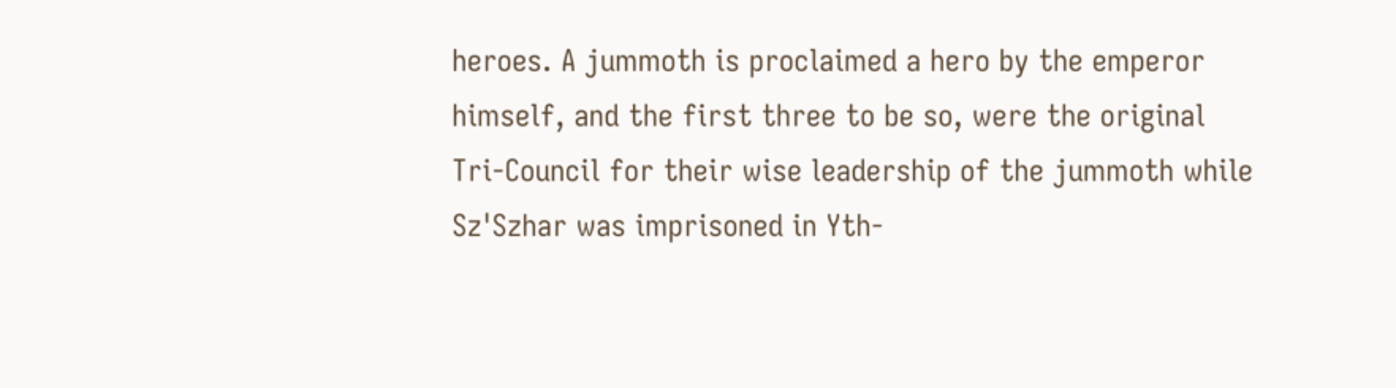heroes. A jummoth is proclaimed a hero by the emperor himself, and the first three to be so, were the original Tri-Council for their wise leadership of the jummoth while Sz'Szhar was imprisoned in Yth-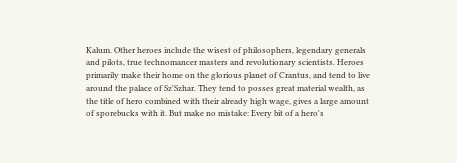Kalum. Other heroes include the wisest of philosophers, legendary generals and pilots, true technomancer masters and revolutionary scientists. Heroes primarily make their home on the glorious planet of Crantus, and tend to live around the palace of Sz'Szhar. They tend to posses great material wealth, as the title of hero combined with their already high wage, gives a large amount of sporebucks with it. But make no mistake: Every bit of a hero's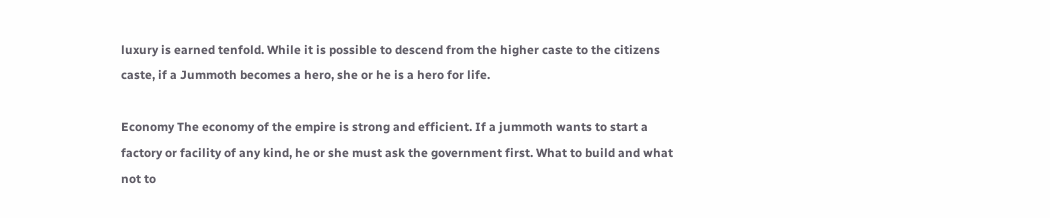luxury is earned tenfold. While it is possible to descend from the higher caste to the citizens caste, if a Jummoth becomes a hero, she or he is a hero for life.

Economy The economy of the empire is strong and efficient. If a jummoth wants to start a factory or facility of any kind, he or she must ask the government first. What to build and what not to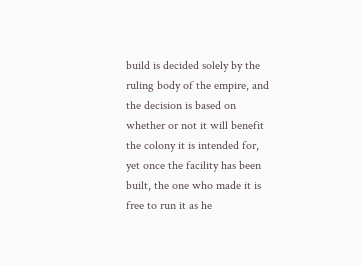build is decided solely by the ruling body of the empire, and the decision is based on whether or not it will benefit the colony it is intended for, yet once the facility has been built, the one who made it is free to run it as he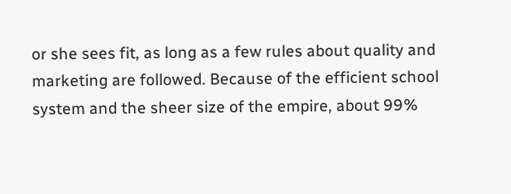or she sees fit, as long as a few rules about quality and marketing are followed. Because of the efficient school system and the sheer size of the empire, about 99%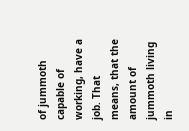of jummoth capable of working, have a job. That means, that the amount of jummoth living in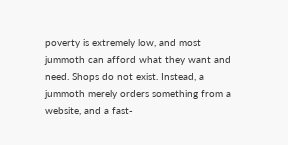poverty is extremely low, and most jummoth can afford what they want and need. Shops do not exist. Instead, a jummoth merely orders something from a website, and a fast-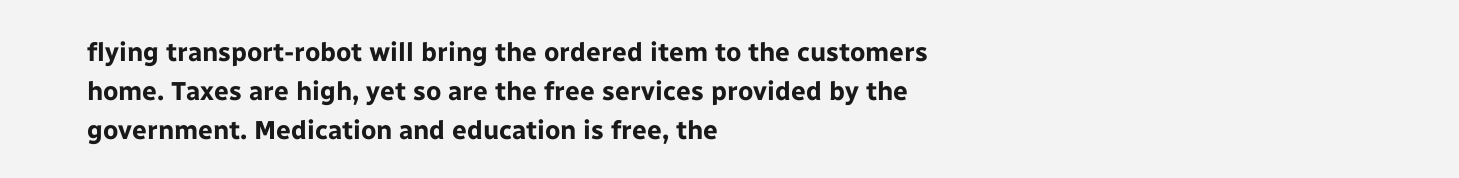flying transport-robot will bring the ordered item to the customers home. Taxes are high, yet so are the free services provided by the government. Medication and education is free, the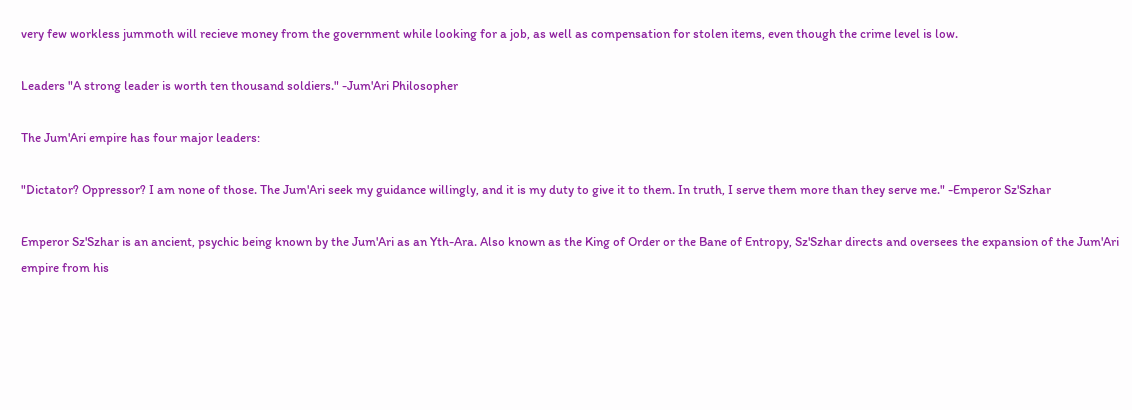very few workless jummoth will recieve money from the government while looking for a job, as well as compensation for stolen items, even though the crime level is low.

Leaders "A strong leader is worth ten thousand soldiers." -Jum'Ari Philosopher

The Jum'Ari empire has four major leaders:

"Dictator? Oppressor? I am none of those. The Jum'Ari seek my guidance willingly, and it is my duty to give it to them. In truth, I serve them more than they serve me." -Emperor Sz'Szhar

Emperor Sz'Szhar is an ancient, psychic being known by the Jum'Ari as an Yth-Ara. Also known as the King of Order or the Bane of Entropy, Sz'Szhar directs and oversees the expansion of the Jum'Ari empire from his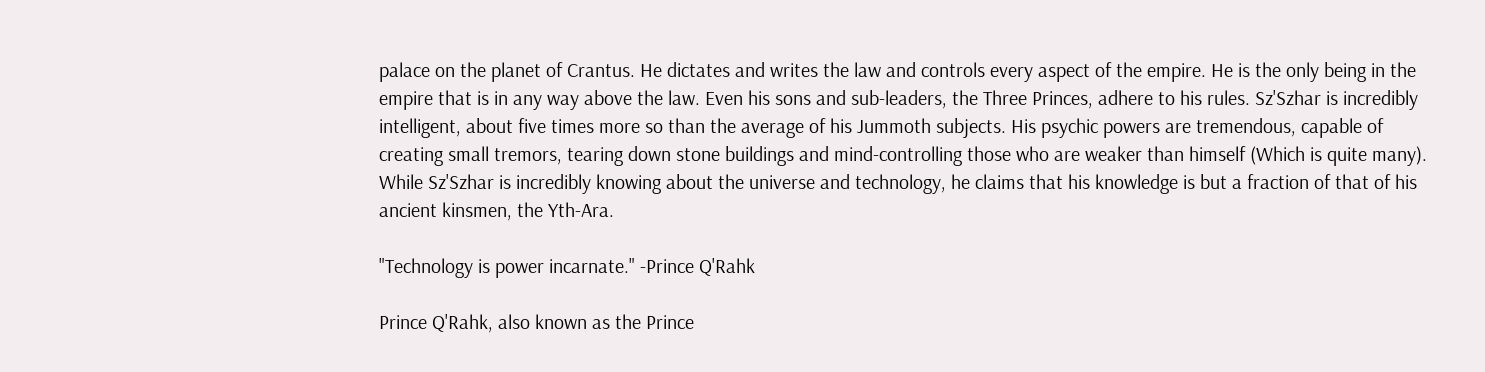palace on the planet of Crantus. He dictates and writes the law and controls every aspect of the empire. He is the only being in the empire that is in any way above the law. Even his sons and sub-leaders, the Three Princes, adhere to his rules. Sz'Szhar is incredibly intelligent, about five times more so than the average of his Jummoth subjects. His psychic powers are tremendous, capable of creating small tremors, tearing down stone buildings and mind-controlling those who are weaker than himself (Which is quite many). While Sz'Szhar is incredibly knowing about the universe and technology, he claims that his knowledge is but a fraction of that of his ancient kinsmen, the Yth-Ara.

"Technology is power incarnate." -Prince Q'Rahk

Prince Q'Rahk, also known as the Prince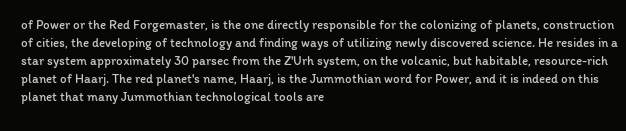of Power or the Red Forgemaster, is the one directly responsible for the colonizing of planets, construction of cities, the developing of technology and finding ways of utilizing newly discovered science. He resides in a star system approximately 30 parsec from the Z'Urh system, on the volcanic, but habitable, resource-rich planet of Haarj. The red planet's name, Haarj, is the Jummothian word for Power, and it is indeed on this planet that many Jummothian technological tools are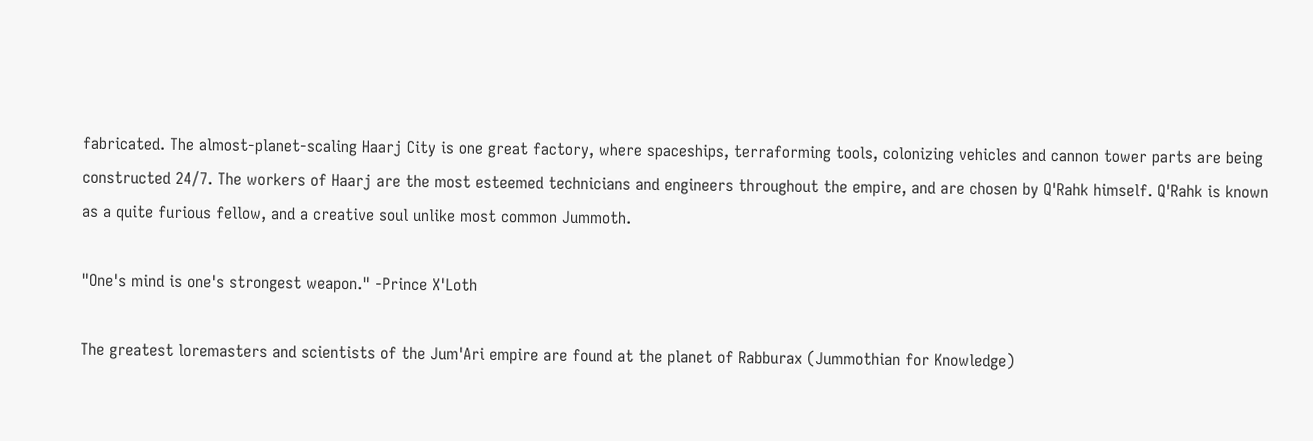fabricated. The almost-planet-scaling Haarj City is one great factory, where spaceships, terraforming tools, colonizing vehicles and cannon tower parts are being constructed 24/7. The workers of Haarj are the most esteemed technicians and engineers throughout the empire, and are chosen by Q'Rahk himself. Q'Rahk is known as a quite furious fellow, and a creative soul unlike most common Jummoth.

"One's mind is one's strongest weapon." -Prince X'Loth

The greatest loremasters and scientists of the Jum'Ari empire are found at the planet of Rabburax (Jummothian for Knowledge)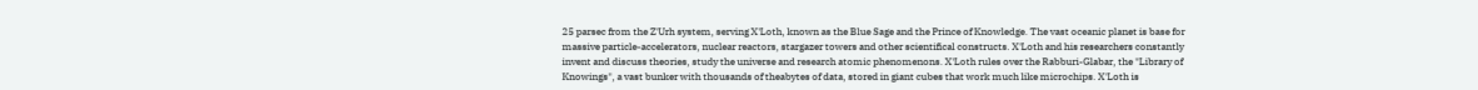25 parsec from the Z'Urh system, serving X'Loth, known as the Blue Sage and the Prince of Knowledge. The vast oceanic planet is base for massive particle-accelerators, nuclear reactors, stargazer towers and other scientifical constructs. X'Loth and his researchers constantly invent and discuss theories, study the universe and research atomic phenomenons. X'Loth rules over the Rabburi-Glabar, the "Library of Knowings", a vast bunker with thousands of theabytes of data, stored in giant cubes that work much like microchips. X'Loth is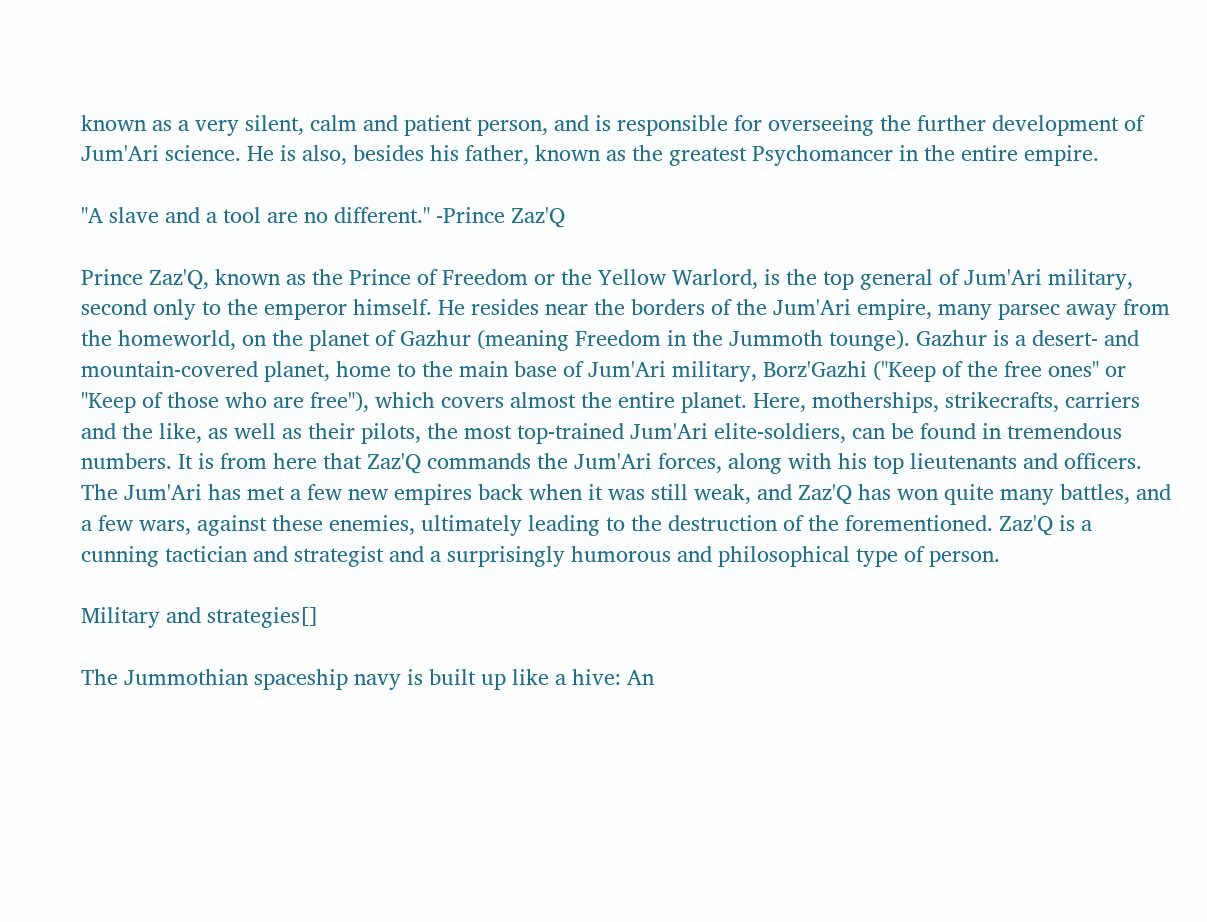known as a very silent, calm and patient person, and is responsible for overseeing the further development of Jum'Ari science. He is also, besides his father, known as the greatest Psychomancer in the entire empire.

"A slave and a tool are no different." -Prince Zaz'Q

Prince Zaz'Q, known as the Prince of Freedom or the Yellow Warlord, is the top general of Jum'Ari military, second only to the emperor himself. He resides near the borders of the Jum'Ari empire, many parsec away from the homeworld, on the planet of Gazhur (meaning Freedom in the Jummoth tounge). Gazhur is a desert- and mountain-covered planet, home to the main base of Jum'Ari military, Borz'Gazhi ("Keep of the free ones" or "Keep of those who are free"), which covers almost the entire planet. Here, motherships, strikecrafts, carriers and the like, as well as their pilots, the most top-trained Jum'Ari elite-soldiers, can be found in tremendous numbers. It is from here that Zaz'Q commands the Jum'Ari forces, along with his top lieutenants and officers. The Jum'Ari has met a few new empires back when it was still weak, and Zaz'Q has won quite many battles, and a few wars, against these enemies, ultimately leading to the destruction of the forementioned. Zaz'Q is a cunning tactician and strategist and a surprisingly humorous and philosophical type of person.

Military and strategies[]

The Jummothian spaceship navy is built up like a hive: An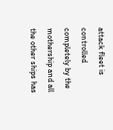attack fleet is controlled completely by the mothership and all the other ships has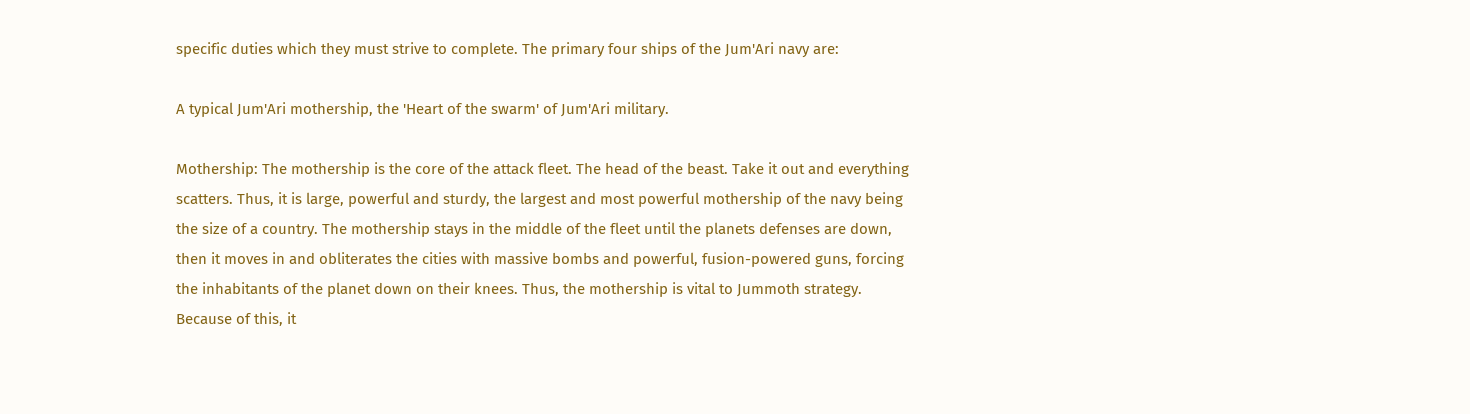specific duties which they must strive to complete. The primary four ships of the Jum'Ari navy are:

A typical Jum'Ari mothership, the 'Heart of the swarm' of Jum'Ari military.

Mothership: The mothership is the core of the attack fleet. The head of the beast. Take it out and everything scatters. Thus, it is large, powerful and sturdy, the largest and most powerful mothership of the navy being the size of a country. The mothership stays in the middle of the fleet until the planets defenses are down, then it moves in and obliterates the cities with massive bombs and powerful, fusion-powered guns, forcing the inhabitants of the planet down on their knees. Thus, the mothership is vital to Jummoth strategy. Because of this, it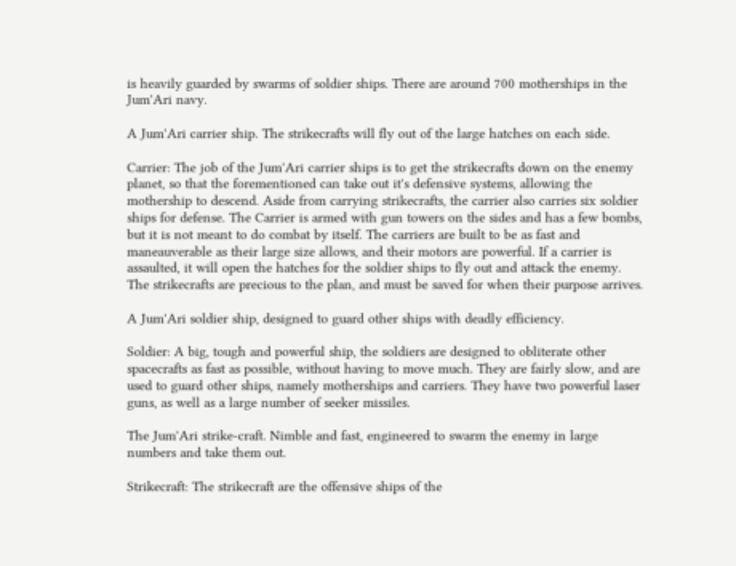is heavily guarded by swarms of soldier ships. There are around 700 motherships in the Jum'Ari navy.

A Jum'Ari carrier ship. The strikecrafts will fly out of the large hatches on each side.

Carrier: The job of the Jum'Ari carrier ships is to get the strikecrafts down on the enemy planet, so that the forementioned can take out it's defensive systems, allowing the mothership to descend. Aside from carrying strikecrafts, the carrier also carries six soldier ships for defense. The Carrier is armed with gun towers on the sides and has a few bombs, but it is not meant to do combat by itself. The carriers are built to be as fast and maneauverable as their large size allows, and their motors are powerful. If a carrier is assaulted, it will open the hatches for the soldier ships to fly out and attack the enemy. The strikecrafts are precious to the plan, and must be saved for when their purpose arrives.

A Jum'Ari soldier ship, designed to guard other ships with deadly efficiency.

Soldier: A big, tough and powerful ship, the soldiers are designed to obliterate other spacecrafts as fast as possible, without having to move much. They are fairly slow, and are used to guard other ships, namely motherships and carriers. They have two powerful laser guns, as well as a large number of seeker missiles.

The Jum'Ari strike-craft. Nimble and fast, engineered to swarm the enemy in large numbers and take them out.

Strikecraft: The strikecraft are the offensive ships of the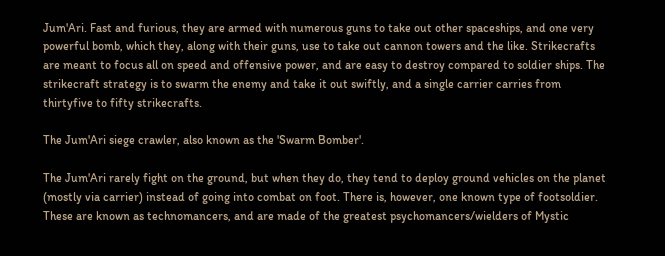Jum'Ari. Fast and furious, they are armed with numerous guns to take out other spaceships, and one very powerful bomb, which they, along with their guns, use to take out cannon towers and the like. Strikecrafts are meant to focus all on speed and offensive power, and are easy to destroy compared to soldier ships. The strikecraft strategy is to swarm the enemy and take it out swiftly, and a single carrier carries from thirtyfive to fifty strikecrafts.

The Jum'Ari siege crawler, also known as the 'Swarm Bomber'.

The Jum'Ari rarely fight on the ground, but when they do, they tend to deploy ground vehicles on the planet (mostly via carrier) instead of going into combat on foot. There is, however, one known type of footsoldier. These are known as technomancers, and are made of the greatest psychomancers/wielders of Mystic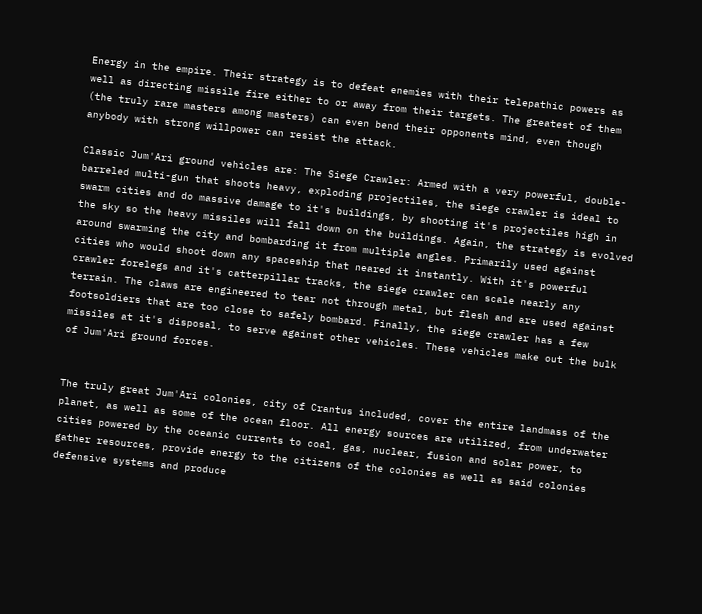Energy in the empire. Their strategy is to defeat enemies with their telepathic powers as well as directing missile fire either to or away from their targets. The greatest of them (the truly rare masters among masters) can even bend their opponents mind, even though anybody with strong willpower can resist the attack.

Classic Jum'Ari ground vehicles are: The Siege Crawler: Armed with a very powerful, double-barreled multi-gun that shoots heavy, exploding projectiles, the siege crawler is ideal to swarm cities and do massive damage to it's buildings, by shooting it's projectiles high in the sky so the heavy missiles will fall down on the buildings. Again, the strategy is evolved around swarming the city and bombarding it from multiple angles. Primarily used against cities who would shoot down any spaceship that neared it instantly. With it's powerful crawler forelegs and it's catterpillar tracks, the siege crawler can scale nearly any terrain. The claws are engineered to tear not through metal, but flesh and are used against footsoldiers that are too close to safely bombard. Finally, the siege crawler has a few missiles at it's disposal, to serve against other vehicles. These vehicles make out the bulk of Jum'Ari ground forces.


The truly great Jum'Ari colonies, city of Crantus included, cover the entire landmass of the planet, as well as some of the ocean floor. All energy sources are utilized, from underwater cities powered by the oceanic currents to coal, gas, nuclear, fusion and solar power, to gather resources, provide energy to the citizens of the colonies as well as said colonies defensive systems and produce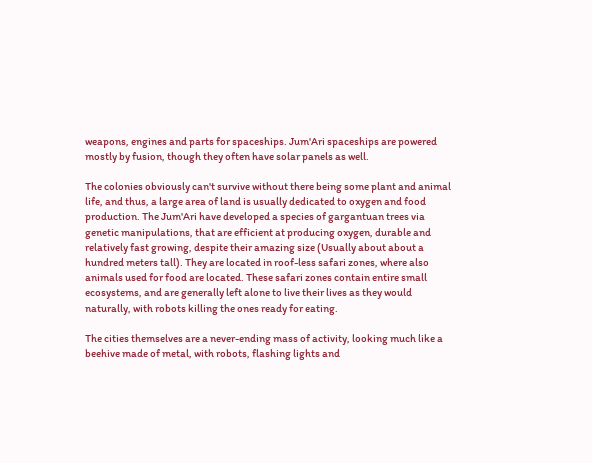weapons, engines and parts for spaceships. Jum'Ari spaceships are powered mostly by fusion, though they often have solar panels as well.

The colonies obviously can't survive without there being some plant and animal life, and thus, a large area of land is usually dedicated to oxygen and food production. The Jum'Ari have developed a species of gargantuan trees via genetic manipulations, that are efficient at producing oxygen, durable and relatively fast growing, despite their amazing size (Usually about about a hundred meters tall). They are located in roof-less safari zones, where also animals used for food are located. These safari zones contain entire small ecosystems, and are generally left alone to live their lives as they would naturally, with robots killing the ones ready for eating.

The cities themselves are a never-ending mass of activity, looking much like a beehive made of metal, with robots, flashing lights and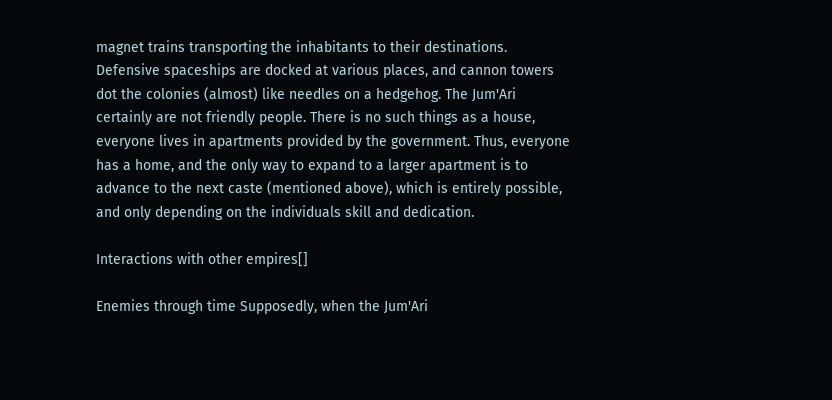magnet trains transporting the inhabitants to their destinations. Defensive spaceships are docked at various places, and cannon towers dot the colonies (almost) like needles on a hedgehog. The Jum'Ari certainly are not friendly people. There is no such things as a house, everyone lives in apartments provided by the government. Thus, everyone has a home, and the only way to expand to a larger apartment is to advance to the next caste (mentioned above), which is entirely possible, and only depending on the individuals skill and dedication.

Interactions with other empires[]

Enemies through time Supposedly, when the Jum'Ari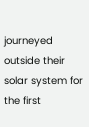journeyed outside their solar system for the first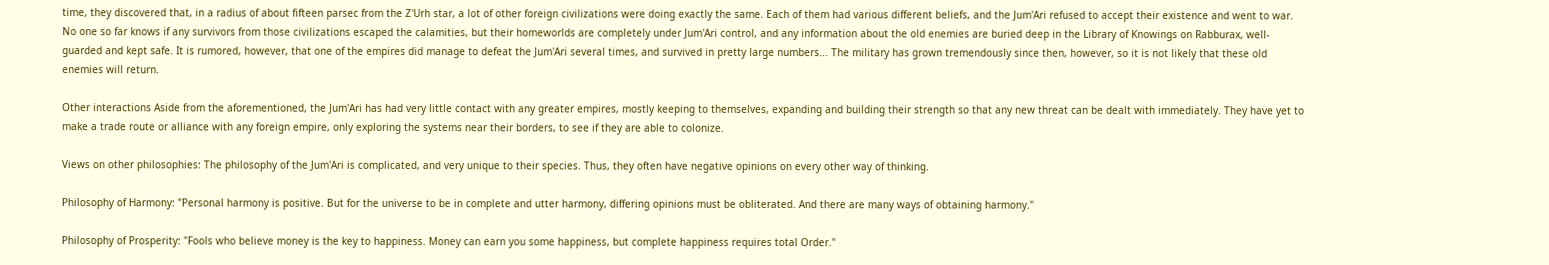time, they discovered that, in a radius of about fifteen parsec from the Z'Urh star, a lot of other foreign civilizations were doing exactly the same. Each of them had various different beliefs, and the Jum'Ari refused to accept their existence and went to war. No one so far knows if any survivors from those civilizations escaped the calamities, but their homeworlds are completely under Jum'Ari control, and any information about the old enemies are buried deep in the Library of Knowings on Rabburax, well-guarded and kept safe. It is rumored, however, that one of the empires did manage to defeat the Jum'Ari several times, and survived in pretty large numbers... The military has grown tremendously since then, however, so it is not likely that these old enemies will return.

Other interactions Aside from the aforementioned, the Jum'Ari has had very little contact with any greater empires, mostly keeping to themselves, expanding and building their strength so that any new threat can be dealt with immediately. They have yet to make a trade route or alliance with any foreign empire, only exploring the systems near their borders, to see if they are able to colonize.

Views on other philosophies: The philosophy of the Jum'Ari is complicated, and very unique to their species. Thus, they often have negative opinions on every other way of thinking.

Philosophy of Harmony: "Personal harmony is positive. But for the universe to be in complete and utter harmony, differing opinions must be obliterated. And there are many ways of obtaining harmony."

Philosophy of Prosperity: "Fools who believe money is the key to happiness. Money can earn you some happiness, but complete happiness requires total Order."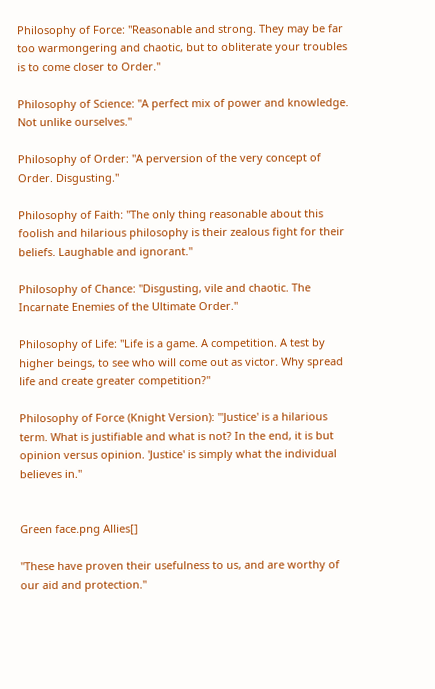Philosophy of Force: "Reasonable and strong. They may be far too warmongering and chaotic, but to obliterate your troubles is to come closer to Order."

Philosophy of Science: "A perfect mix of power and knowledge. Not unlike ourselves."

Philosophy of Order: "A perversion of the very concept of Order. Disgusting."

Philosophy of Faith: "The only thing reasonable about this foolish and hilarious philosophy is their zealous fight for their beliefs. Laughable and ignorant."

Philosophy of Chance: "Disgusting, vile and chaotic. The Incarnate Enemies of the Ultimate Order."

Philosophy of Life: "Life is a game. A competition. A test by higher beings, to see who will come out as victor. Why spread life and create greater competition?"

Philosophy of Force (Knight Version): "'Justice' is a hilarious term. What is justifiable and what is not? In the end, it is but opinion versus opinion. 'Justice' is simply what the individual believes in."


Green face.png Allies[]

"These have proven their usefulness to us, and are worthy of our aid and protection."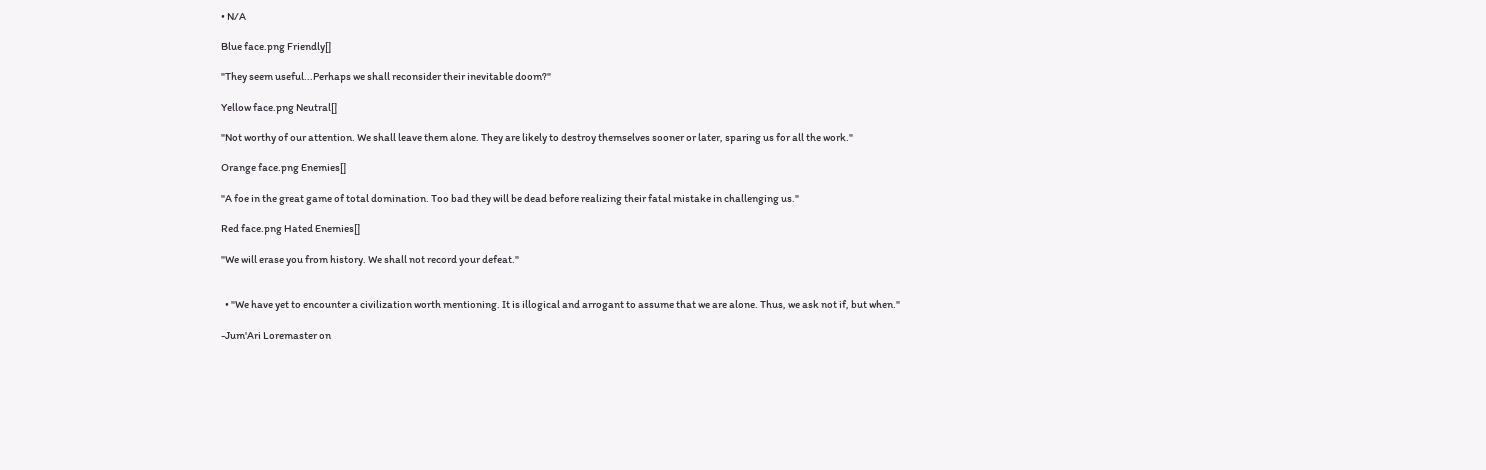• N/A

Blue face.png Friendly[]

"They seem useful...Perhaps we shall reconsider their inevitable doom?"

Yellow face.png Neutral[]

"Not worthy of our attention. We shall leave them alone. They are likely to destroy themselves sooner or later, sparing us for all the work."

Orange face.png Enemies[]

"A foe in the great game of total domination. Too bad they will be dead before realizing their fatal mistake in challenging us."

Red face.png Hated Enemies[]

"We will erase you from history. We shall not record your defeat."


  • "We have yet to encounter a civilization worth mentioning. It is illogical and arrogant to assume that we are alone. Thus, we ask not if, but when."

-Jum'Ari Loremaster on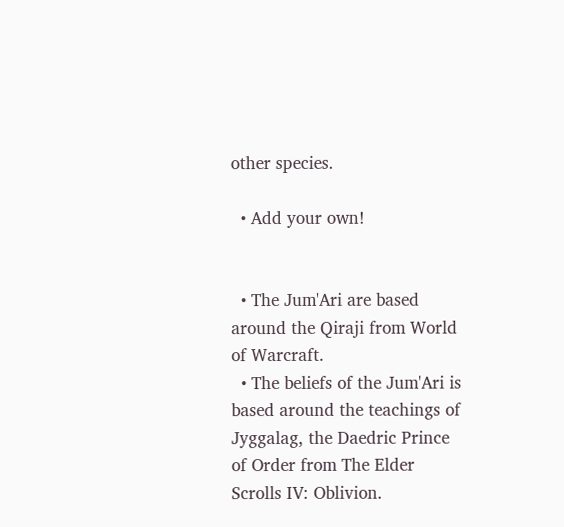other species.

  • Add your own!


  • The Jum'Ari are based around the Qiraji from World of Warcraft.
  • The beliefs of the Jum'Ari is based around the teachings of Jyggalag, the Daedric Prince of Order from The Elder Scrolls IV: Oblivion.